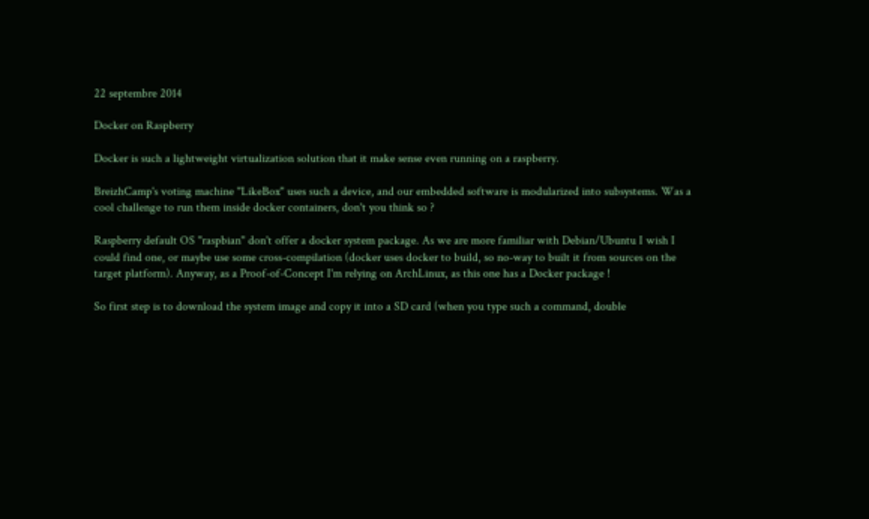22 septembre 2014

Docker on Raspberry

Docker is such a lightweight virtualization solution that it make sense even running on a raspberry.

BreizhCamp's voting machine "LikeBox" uses such a device, and our embedded software is modularized into subsystems. Was a cool challenge to run them inside docker containers, don't you think so ?

Raspberry default OS "raspbian" don't offer a docker system package. As we are more familiar with Debian/Ubuntu I wish I could find one, or maybe use some cross-compilation (docker uses docker to build, so no-way to built it from sources on the target platform). Anyway, as a Proof-of-Concept I'm relying on ArchLinux, as this one has a Docker package !

So first step is to download the system image and copy it into a SD card (when you type such a command, double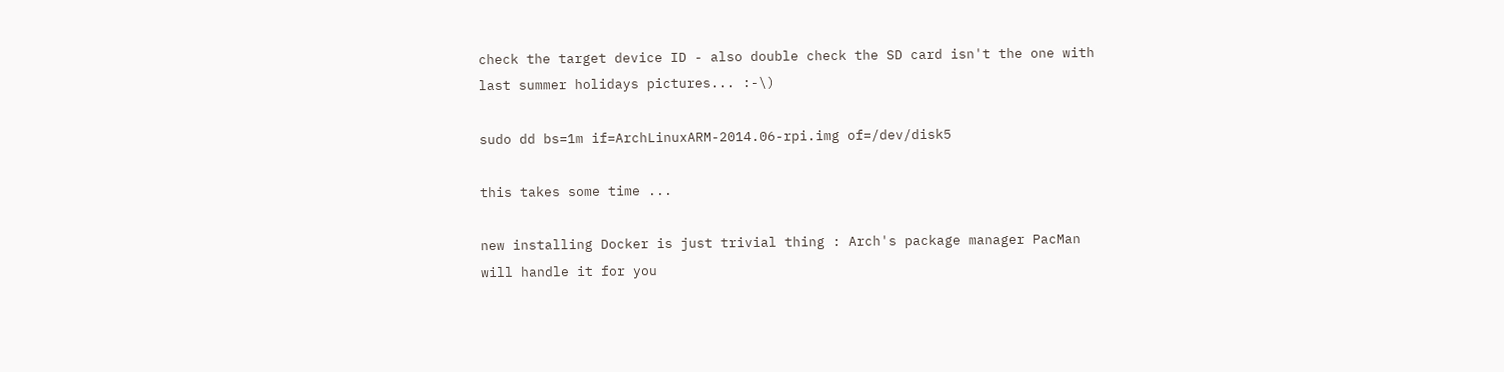check the target device ID - also double check the SD card isn't the one with last summer holidays pictures... :-\)

sudo dd bs=1m if=ArchLinuxARM-2014.06-rpi.img of=/dev/disk5

this takes some time ...

new installing Docker is just trivial thing : Arch's package manager PacMan will handle it for you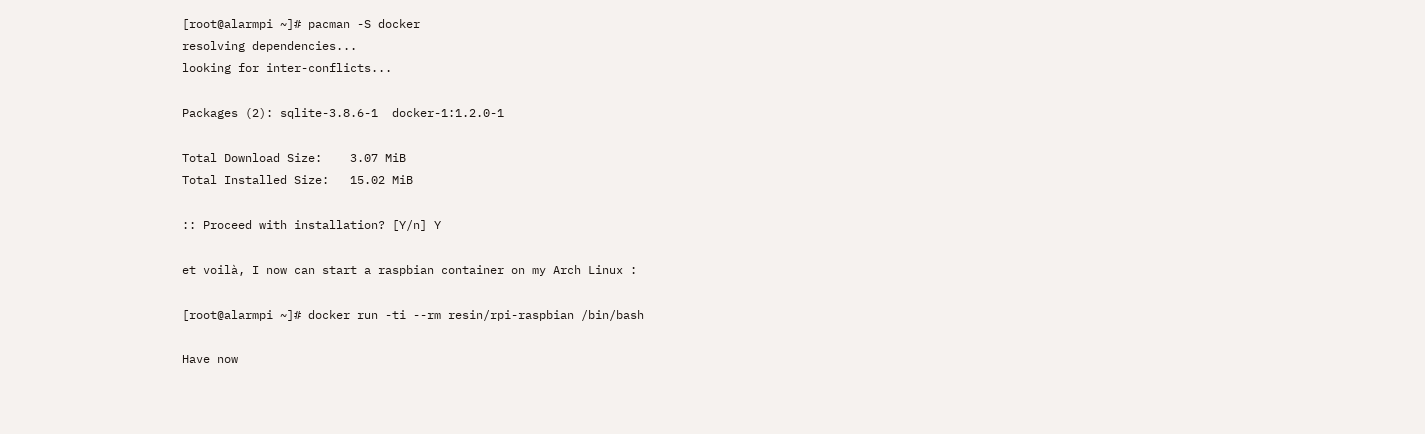[root@alarmpi ~]# pacman -S docker
resolving dependencies...
looking for inter-conflicts...

Packages (2): sqlite-3.8.6-1  docker-1:1.2.0-1

Total Download Size:    3.07 MiB
Total Installed Size:   15.02 MiB

:: Proceed with installation? [Y/n] Y

et voilà, I now can start a raspbian container on my Arch Linux :

[root@alarmpi ~]# docker run -ti --rm resin/rpi-raspbian /bin/bash

Have now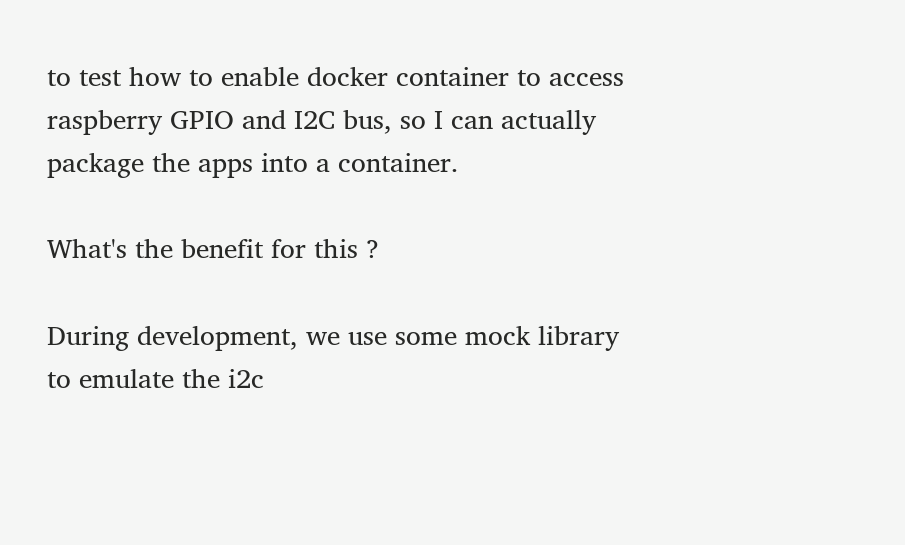to test how to enable docker container to access raspberry GPIO and I2C bus, so I can actually package the apps into a container.

What's the benefit for this ?

During development, we use some mock library to emulate the i2c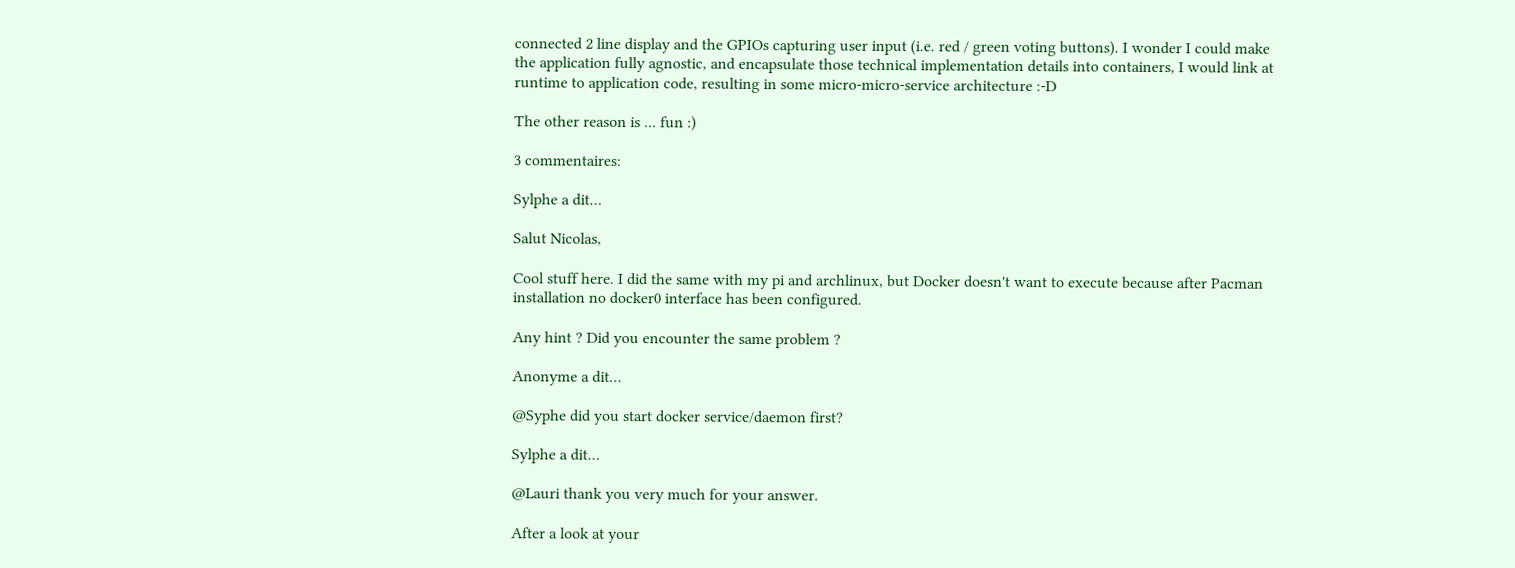connected 2 line display and the GPIOs capturing user input (i.e. red / green voting buttons). I wonder I could make the application fully agnostic, and encapsulate those technical implementation details into containers, I would link at runtime to application code, resulting in some micro-micro-service architecture :-D

The other reason is ... fun :)

3 commentaires:

Sylphe a dit…

Salut Nicolas,

Cool stuff here. I did the same with my pi and archlinux, but Docker doesn't want to execute because after Pacman installation no docker0 interface has been configured.

Any hint ? Did you encounter the same problem ?

Anonyme a dit…

@Syphe did you start docker service/daemon first?

Sylphe a dit…

@Lauri thank you very much for your answer.

After a look at your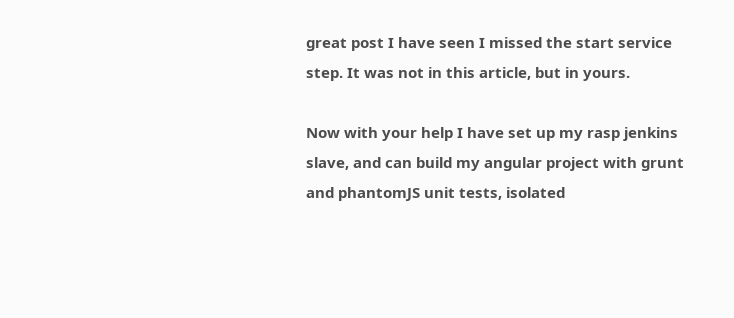great post I have seen I missed the start service step. It was not in this article, but in yours.

Now with your help I have set up my rasp jenkins slave, and can build my angular project with grunt and phantomJS unit tests, isolated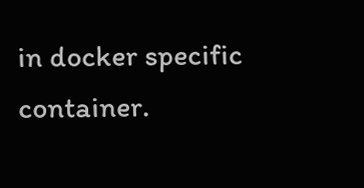in docker specific container.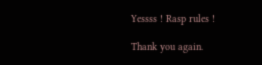Yessss ! Rasp rules !

Thank you again.